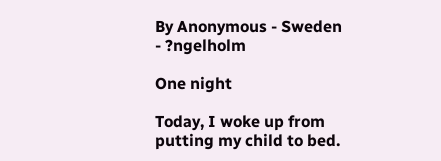By Anonymous - Sweden - ?ngelholm

One night

Today, I woke up from putting my child to bed.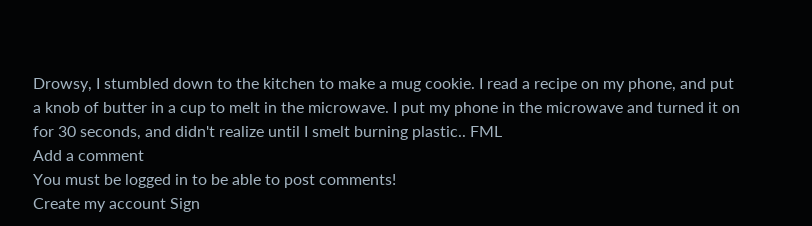Drowsy, I stumbled down to the kitchen to make a mug cookie. I read a recipe on my phone, and put a knob of butter in a cup to melt in the microwave. I put my phone in the microwave and turned it on for 30 seconds, and didn't realize until I smelt burning plastic.. FML
Add a comment
You must be logged in to be able to post comments!
Create my account Sign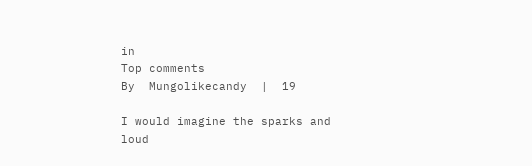in
Top comments
By  Mungolikecandy  |  19

I would imagine the sparks and loud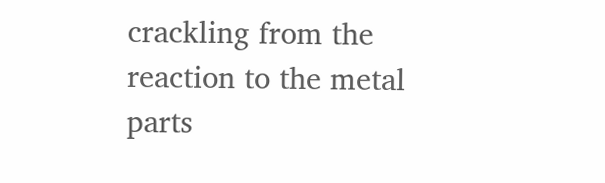crackling from the reaction to the metal parts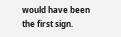would have been the first sign.